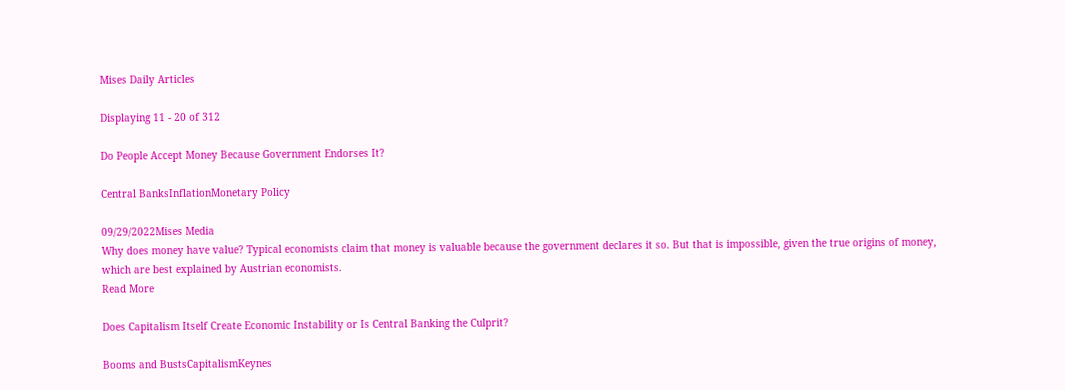Mises Daily Articles

Displaying 11 - 20 of 312

Do People Accept Money Because Government Endorses It?

Central BanksInflationMonetary Policy

09/29/2022Mises Media
Why does money have value? Typical economists claim that money is valuable because the government declares it so. But that is impossible, given the true origins of money, which are best explained by Austrian economists.
Read More

Does Capitalism Itself Create Economic Instability or Is Central Banking the Culprit?

Booms and BustsCapitalismKeynes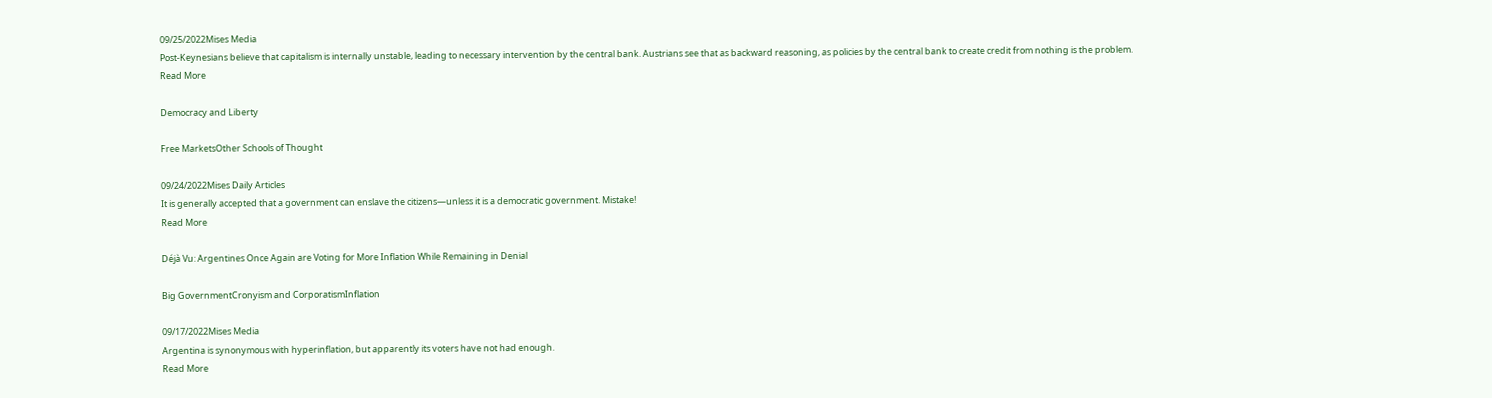09/25/2022Mises Media
Post-Keynesians believe that capitalism is internally unstable, leading to necessary intervention by the central bank. Austrians see that as backward reasoning, as policies by the central bank to create credit from nothing is the problem.
Read More

Democracy and Liberty

Free MarketsOther Schools of Thought

09/24/2022Mises Daily Articles
It is generally accepted that a government can enslave the citizens—unless it is a democratic government. Mistake!
Read More

Déjà Vu: Argentines Once Again are Voting for More Inflation While Remaining in Denial

Big GovernmentCronyism and CorporatismInflation

09/17/2022Mises Media
Argentina is synonymous with hyperinflation, but apparently its voters have not had enough.
Read More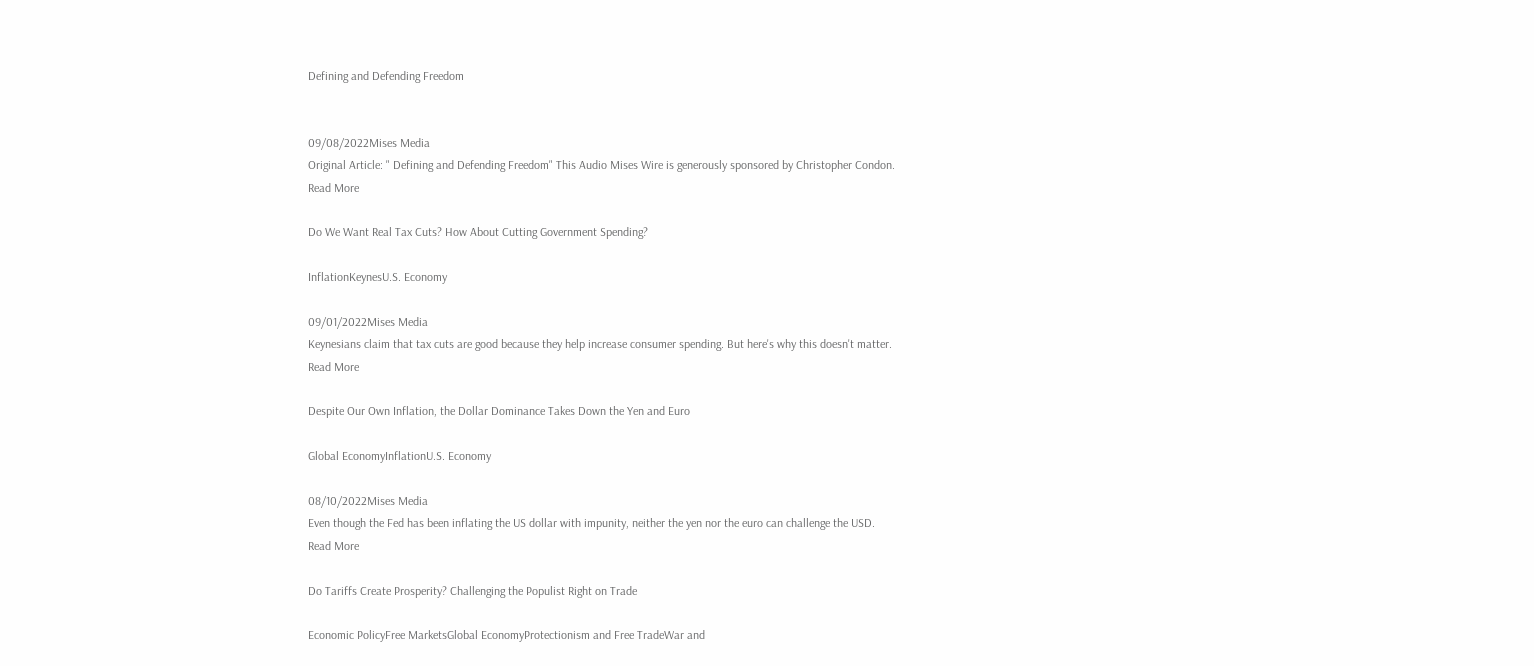Defining and Defending Freedom


09/08/2022Mises Media
Original Article: " Defining and Defending Freedom" This Audio Mises Wire is generously sponsored by Christopher Condon.
Read More

Do We Want Real Tax Cuts? How About Cutting Government Spending?

InflationKeynesU.S. Economy

09/01/2022Mises Media
Keynesians claim that tax cuts are good because they help increase consumer spending. But here's why this doesn't matter.
Read More

Despite Our Own Inflation, the Dollar Dominance Takes Down the Yen and Euro

Global EconomyInflationU.S. Economy

08/10/2022Mises Media
Even though the Fed has been inflating the US dollar with impunity, neither the yen nor the euro can challenge the USD.
Read More

Do Tariffs Create Prosperity? Challenging the Populist Right on Trade

Economic PolicyFree MarketsGlobal EconomyProtectionism and Free TradeWar and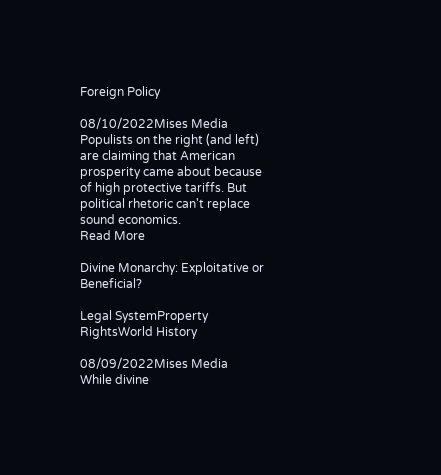Foreign Policy

08/10/2022Mises Media
Populists on the right (and left) are claiming that American prosperity came about because of high protective tariffs. But political rhetoric can't replace sound economics.
Read More

Divine Monarchy: Exploitative or Beneficial?

Legal SystemProperty RightsWorld History

08/09/2022Mises Media
While divine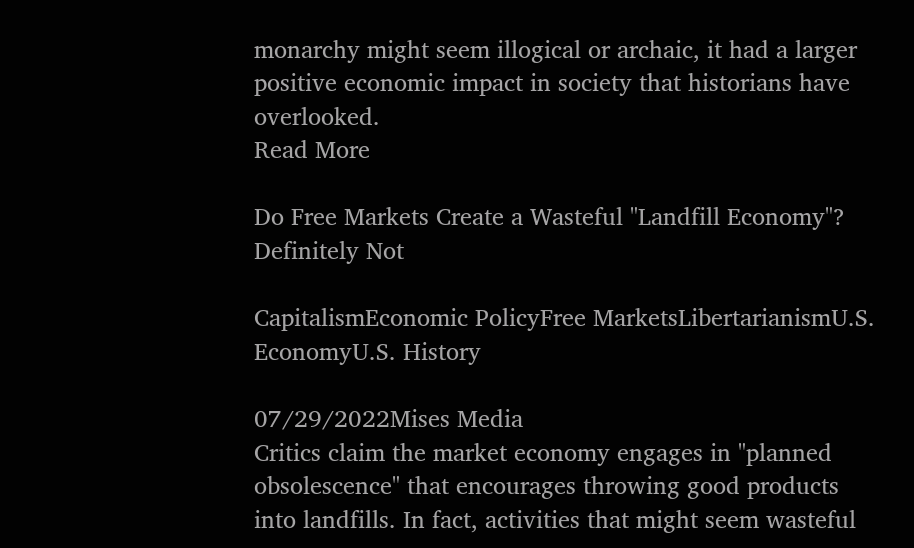monarchy might seem illogical or archaic, it had a larger positive economic impact in society that historians have overlooked.
Read More

Do Free Markets Create a Wasteful "Landfill Economy"? Definitely Not

CapitalismEconomic PolicyFree MarketsLibertarianismU.S. EconomyU.S. History

07/29/2022Mises Media
Critics claim the market economy engages in "planned obsolescence" that encourages throwing good products into landfills. In fact, activities that might seem wasteful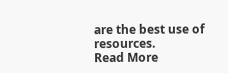are the best use of resources.
Read More